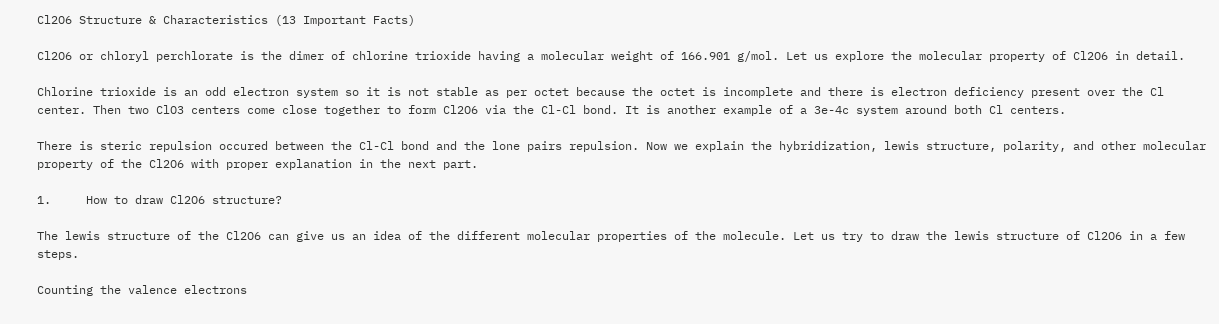Cl2O6 Structure & Characteristics (13 Important Facts)

Cl2O6 or chloryl perchlorate is the dimer of chlorine trioxide having a molecular weight of 166.901 g/mol. Let us explore the molecular property of Cl2O6 in detail.

Chlorine trioxide is an odd electron system so it is not stable as per octet because the octet is incomplete and there is electron deficiency present over the Cl center. Then two ClO3 centers come close together to form Cl2O6 via the Cl-Cl bond. It is another example of a 3e-4c system around both Cl centers.

There is steric repulsion occured between the Cl-Cl bond and the lone pairs repulsion. Now we explain the hybridization, lewis structure, polarity, and other molecular property of the Cl2O6 with proper explanation in the next part.

1.     How to draw Cl2O6 structure?

The lewis structure of the Cl2O6 can give us an idea of the different molecular properties of the molecule. Let us try to draw the lewis structure of Cl2O6 in a few steps.

Counting the valence electrons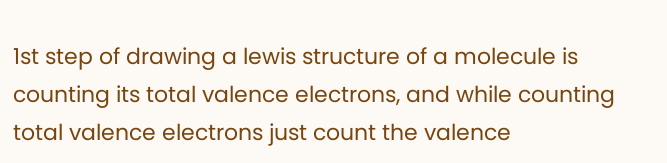1st step of drawing a lewis structure of a molecule is counting its total valence electrons, and while counting total valence electrons just count the valence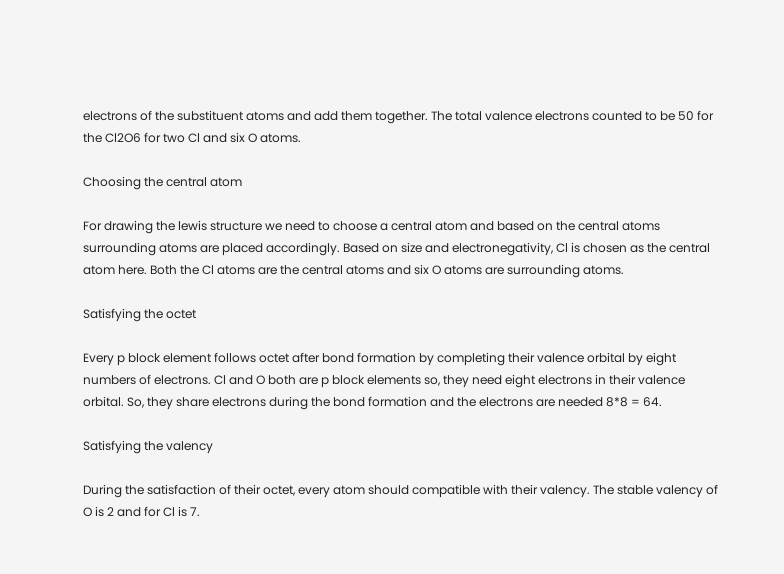electrons of the substituent atoms and add them together. The total valence electrons counted to be 50 for the Cl2O6 for two Cl and six O atoms.

Choosing the central atom

For drawing the lewis structure we need to choose a central atom and based on the central atoms surrounding atoms are placed accordingly. Based on size and electronegativity, Cl is chosen as the central atom here. Both the Cl atoms are the central atoms and six O atoms are surrounding atoms.

Satisfying the octet

Every p block element follows octet after bond formation by completing their valence orbital by eight numbers of electrons. Cl and O both are p block elements so, they need eight electrons in their valence orbital. So, they share electrons during the bond formation and the electrons are needed 8*8 = 64.

Satisfying the valency

During the satisfaction of their octet, every atom should compatible with their valency. The stable valency of O is 2 and for Cl is 7.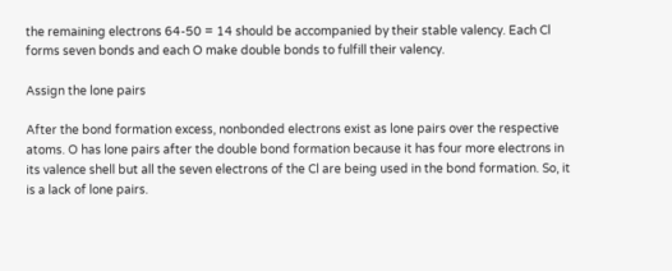the remaining electrons 64-50 = 14 should be accompanied by their stable valency. Each Cl forms seven bonds and each O make double bonds to fulfill their valency.

Assign the lone pairs

After the bond formation excess, nonbonded electrons exist as lone pairs over the respective atoms. O has lone pairs after the double bond formation because it has four more electrons in its valence shell but all the seven electrons of the Cl are being used in the bond formation. So, it is a lack of lone pairs.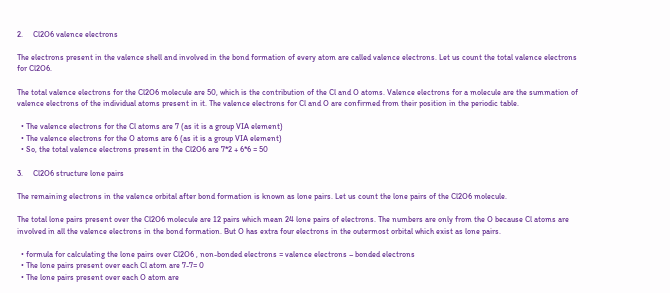2.     Cl2O6 valence electrons

The electrons present in the valence shell and involved in the bond formation of every atom are called valence electrons. Let us count the total valence electrons for Cl2O6.

The total valence electrons for the Cl2O6 molecule are 50, which is the contribution of the Cl and O atoms. Valence electrons for a molecule are the summation of valence electrons of the individual atoms present in it. The valence electrons for Cl and O are confirmed from their position in the periodic table.

  • The valence electrons for the Cl atoms are 7 (as it is a group VIA element)
  • The valence electrons for the O atoms are 6 (as it is a group VIA element)
  • So, the total valence electrons present in the Cl2O6 are 7*2 + 6*6 = 50

3.     Cl2O6 structure lone pairs

The remaining electrons in the valence orbital after bond formation is known as lone pairs. Let us count the lone pairs of the Cl2O6 molecule.

The total lone pairs present over the Cl2O6 molecule are 12 pairs which mean 24 lone pairs of electrons. The numbers are only from the O because Cl atoms are involved in all the valence electrons in the bond formation. But O has extra four electrons in the outermost orbital which exist as lone pairs.

  • formula for calculating the lone pairs over Cl2O6 , non-bonded electrons = valence electrons – bonded electrons
  • The lone pairs present over each Cl atom are 7-7= 0
  • The lone pairs present over each O atom are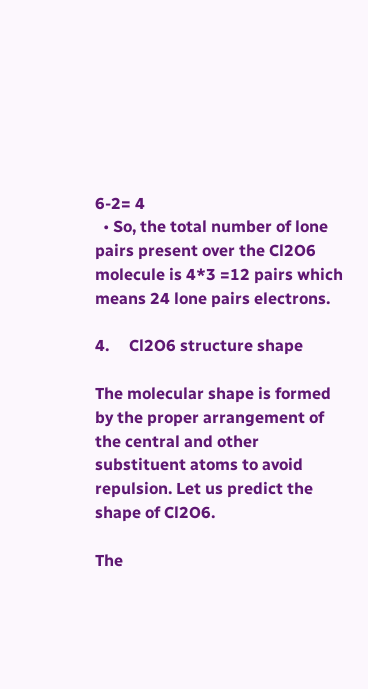6-2= 4
  • So, the total number of lone pairs present over the Cl2O6 molecule is 4*3 =12 pairs which means 24 lone pairs electrons.

4.     Cl2O6 structure shape

The molecular shape is formed by the proper arrangement of the central and other substituent atoms to avoid repulsion. Let us predict the shape of Cl2O6.

The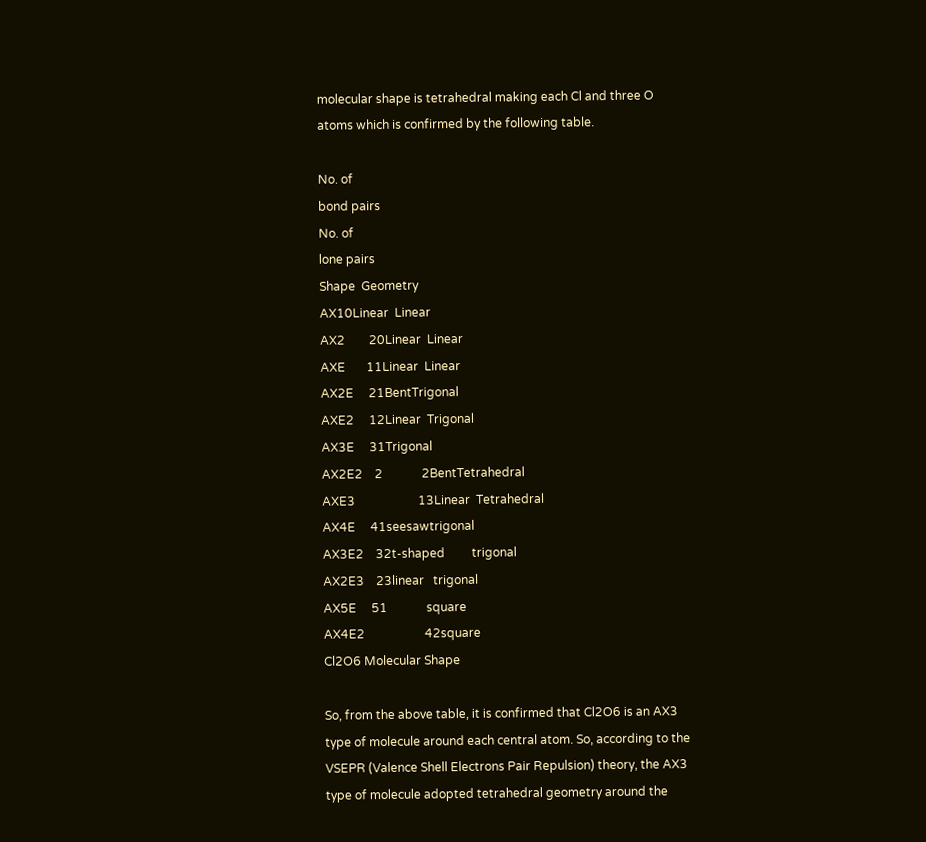molecular shape is tetrahedral making each Cl and three O atoms which is confirmed by the following table.

No. of
bond pairs
No. of
lone pairs
Shape  Geometry
AX10Linear  Linear
AX2        20Linear  Linear
AXE       11Linear  Linear
AX2E     21BentTrigonal
AXE2     12Linear  Trigonal
AX3E     31Trigonal
AX2E2    2             2BentTetrahedral
AXE3                     13Linear  Tetrahedral
AX4E     41seesawtrigonal
AX3E2    32t-shaped         trigonal
AX2E3    23linear   trigonal
AX5E     51             square
AX4E2                    42square
Cl2O6 Molecular Shape

So, from the above table, it is confirmed that Cl2O6 is an AX3 type of molecule around each central atom. So, according to the VSEPR (Valence Shell Electrons Pair Repulsion) theory, the AX3 type of molecule adopted tetrahedral geometry around the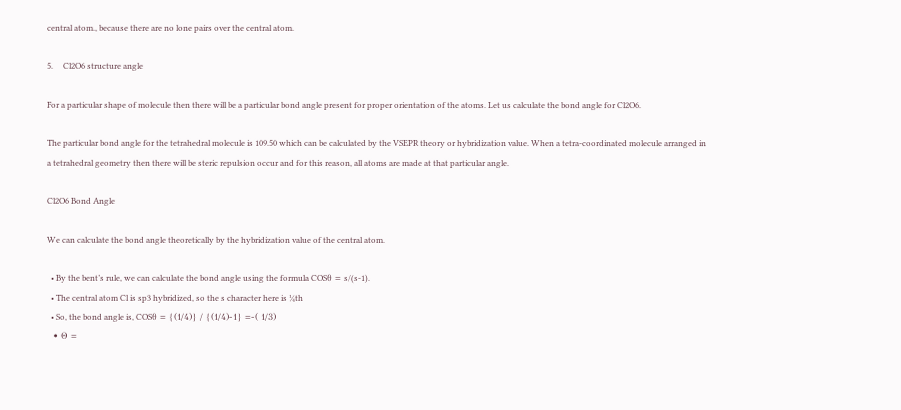central atom., because there are no lone pairs over the central atom.

5.     Cl2O6 structure angle

For a particular shape of molecule then there will be a particular bond angle present for proper orientation of the atoms. Let us calculate the bond angle for Cl2O6.

The particular bond angle for the tetrahedral molecule is 109.50 which can be calculated by the VSEPR theory or hybridization value. When a tetra-coordinated molecule arranged in a tetrahedral geometry then there will be steric repulsion occur and for this reason, all atoms are made at that particular angle.

Cl2O6 Bond Angle

We can calculate the bond angle theoretically by the hybridization value of the central atom.

  • By the bent’s rule, we can calculate the bond angle using the formula COSθ = s/(s-1).
  • The central atom Cl is sp3 hybridized, so the s character here is ¼th
  • So, the bond angle is, COSθ = {(1/4)} / {(1/4)-1} =-( 1/3)
  • Θ =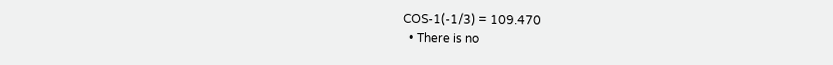COS-1(-1/3) = 109.470
  • There is no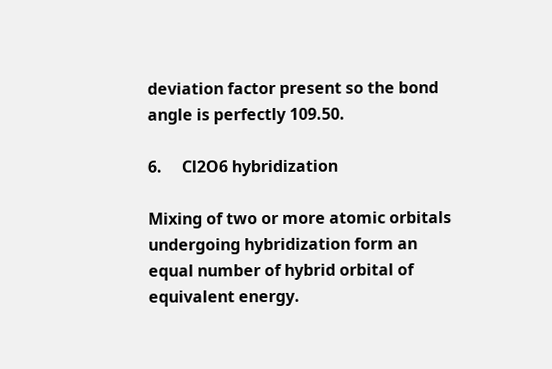deviation factor present so the bond angle is perfectly 109.50.

6.     Cl2O6 hybridization

Mixing of two or more atomic orbitals undergoing hybridization form an equal number of hybrid orbital of equivalent energy.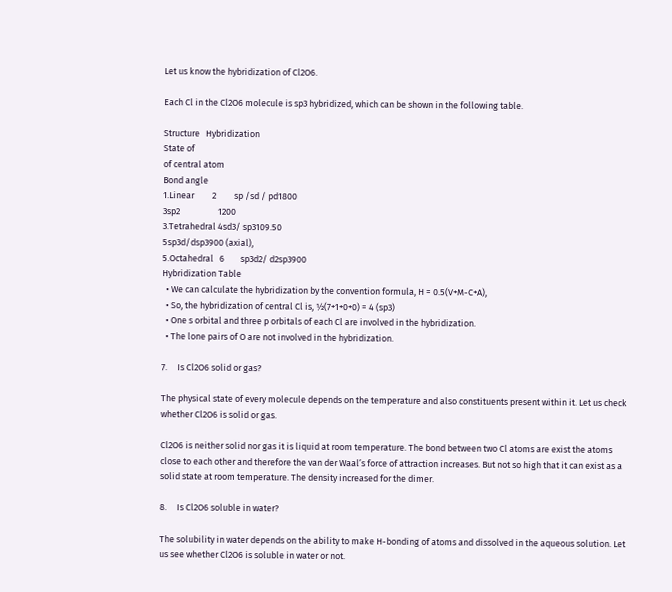Let us know the hybridization of Cl2O6.

Each Cl in the Cl2O6 molecule is sp3 hybridized, which can be shown in the following table.

Structure   Hybridization
State of
of central atom
Bond angle
1.Linear         2         sp /sd / pd1800
3sp2                   1200
3.Tetrahedral 4sd3/ sp3109.50
5sp3d/dsp3900 (axial),
5.Octahedral   6        sp3d2/ d2sp3900
Hybridization Table
  • We can calculate the hybridization by the convention formula, H = 0.5(V+M-C+A),
  • So, the hybridization of central Cl is, ½(7+1+0+0) = 4 (sp3)
  • One s orbital and three p orbitals of each Cl are involved in the hybridization.
  • The lone pairs of O are not involved in the hybridization.

7.     Is Cl2O6 solid or gas?

The physical state of every molecule depends on the temperature and also constituents present within it. Let us check whether Cl2O6 is solid or gas.

Cl2O6 is neither solid nor gas it is liquid at room temperature. The bond between two Cl atoms are exist the atoms close to each other and therefore the van der Waal’s force of attraction increases. But not so high that it can exist as a solid state at room temperature. The density increased for the dimer.

8.     Is Cl2O6 soluble in water?

The solubility in water depends on the ability to make H-bonding of atoms and dissolved in the aqueous solution. Let us see whether Cl2O6 is soluble in water or not.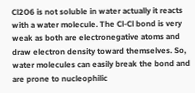Cl2O6 is not soluble in water actually it reacts with a water molecule. The Cl-Cl bond is very weak as both are electronegative atoms and draw electron density toward themselves. So, water molecules can easily break the bond and are prone to nucleophilic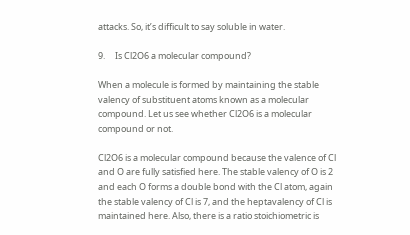attacks. So, it’s difficult to say soluble in water.

9.     Is Cl2O6 a molecular compound?

When a molecule is formed by maintaining the stable valency of substituent atoms known as a molecular compound. Let us see whether Cl2O6 is a molecular compound or not.

Cl2O6 is a molecular compound because the valence of Cl and O are fully satisfied here. The stable valency of O is 2 and each O forms a double bond with the Cl atom, again the stable valency of Cl is 7, and the heptavalency of Cl is maintained here. Also, there is a ratio stoichiometric is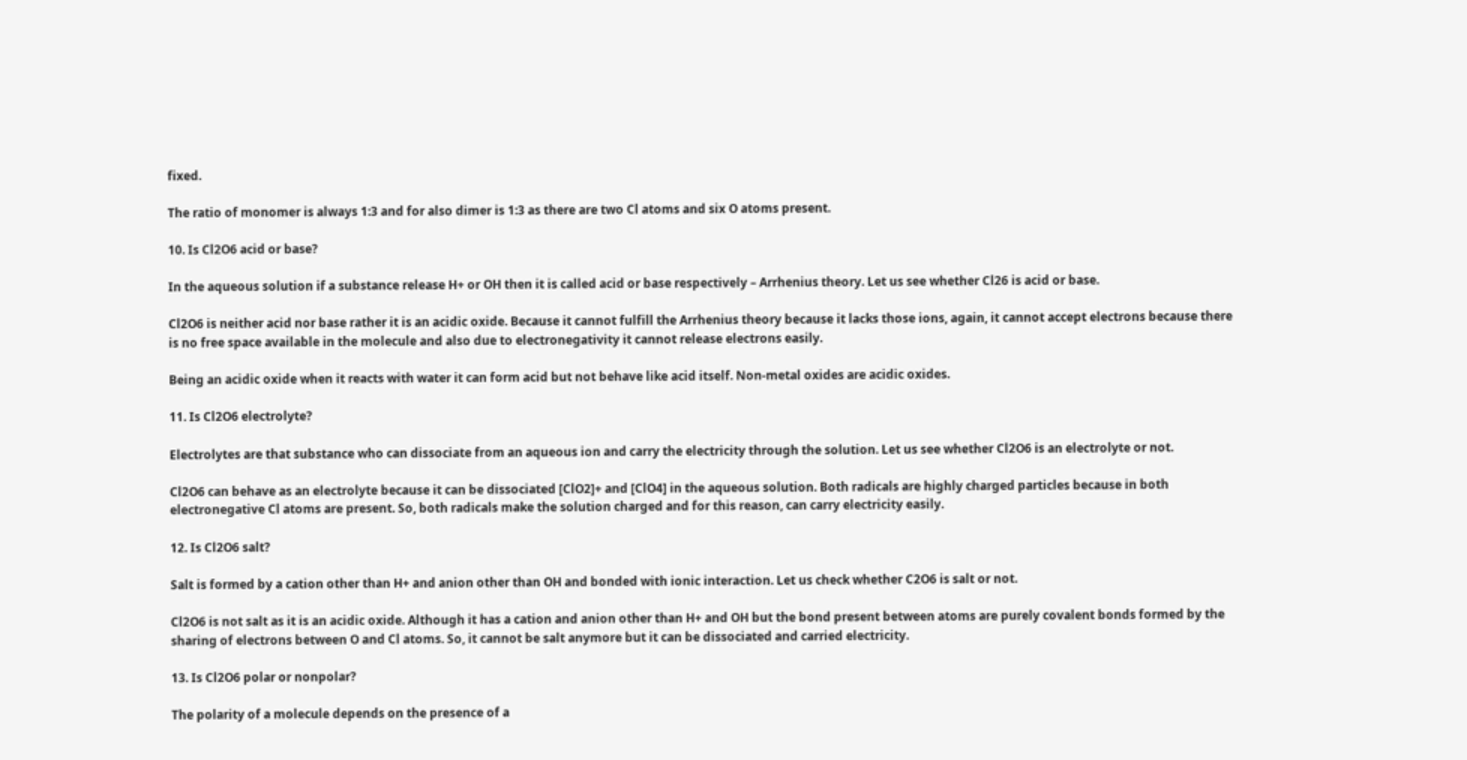fixed.

The ratio of monomer is always 1:3 and for also dimer is 1:3 as there are two Cl atoms and six O atoms present.

10. Is Cl2O6 acid or base?

In the aqueous solution if a substance release H+ or OH then it is called acid or base respectively – Arrhenius theory. Let us see whether Cl26 is acid or base.

Cl2O6 is neither acid nor base rather it is an acidic oxide. Because it cannot fulfill the Arrhenius theory because it lacks those ions, again, it cannot accept electrons because there is no free space available in the molecule and also due to electronegativity it cannot release electrons easily.

Being an acidic oxide when it reacts with water it can form acid but not behave like acid itself. Non-metal oxides are acidic oxides.

11. Is Cl2O6 electrolyte?

Electrolytes are that substance who can dissociate from an aqueous ion and carry the electricity through the solution. Let us see whether Cl2O6 is an electrolyte or not.

Cl2O6 can behave as an electrolyte because it can be dissociated [ClO2]+ and [ClO4] in the aqueous solution. Both radicals are highly charged particles because in both electronegative Cl atoms are present. So, both radicals make the solution charged and for this reason, can carry electricity easily.

12. Is Cl2O6 salt?

Salt is formed by a cation other than H+ and anion other than OH and bonded with ionic interaction. Let us check whether C2O6 is salt or not.

Cl2O6 is not salt as it is an acidic oxide. Although it has a cation and anion other than H+ and OH but the bond present between atoms are purely covalent bonds formed by the sharing of electrons between O and Cl atoms. So, it cannot be salt anymore but it can be dissociated and carried electricity.

13. Is Cl2O6 polar or nonpolar?

The polarity of a molecule depends on the presence of a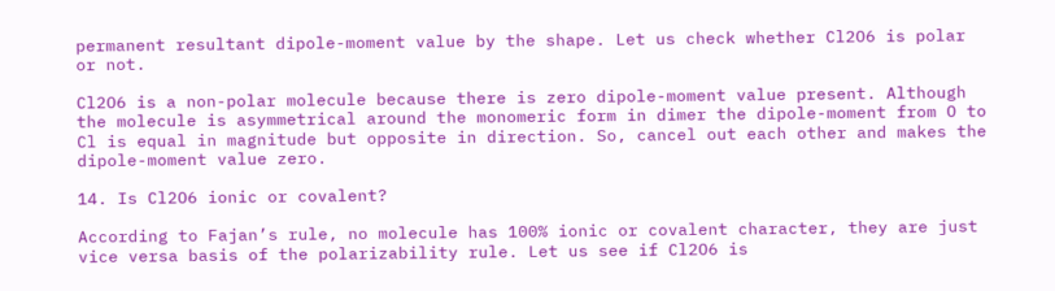permanent resultant dipole-moment value by the shape. Let us check whether Cl2O6 is polar or not.

Cl2O6 is a non-polar molecule because there is zero dipole-moment value present. Although the molecule is asymmetrical around the monomeric form in dimer the dipole-moment from O to Cl is equal in magnitude but opposite in direction. So, cancel out each other and makes the dipole-moment value zero.

14. Is Cl2O6 ionic or covalent?

According to Fajan’s rule, no molecule has 100% ionic or covalent character, they are just vice versa basis of the polarizability rule. Let us see if Cl2O6 is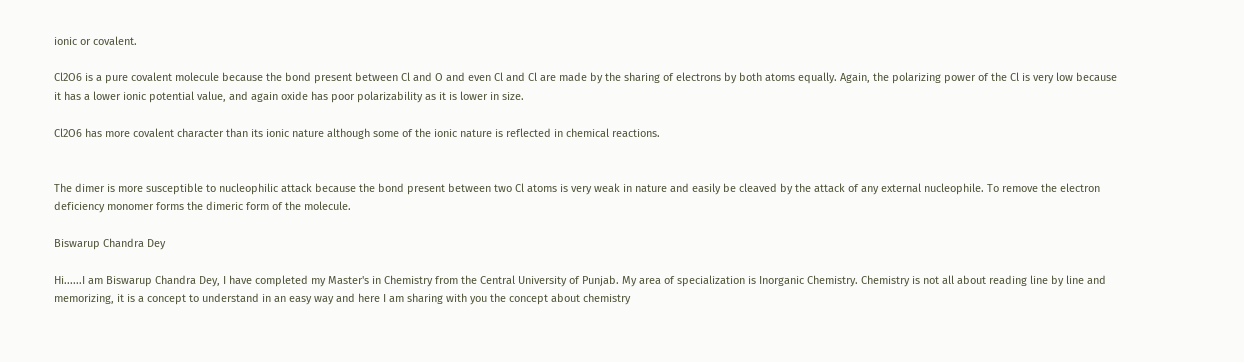ionic or covalent.

Cl2O6 is a pure covalent molecule because the bond present between Cl and O and even Cl and Cl are made by the sharing of electrons by both atoms equally. Again, the polarizing power of the Cl is very low because it has a lower ionic potential value, and again oxide has poor polarizability as it is lower in size.

Cl2O6 has more covalent character than its ionic nature although some of the ionic nature is reflected in chemical reactions.


The dimer is more susceptible to nucleophilic attack because the bond present between two Cl atoms is very weak in nature and easily be cleaved by the attack of any external nucleophile. To remove the electron deficiency monomer forms the dimeric form of the molecule.

Biswarup Chandra Dey

Hi......I am Biswarup Chandra Dey, I have completed my Master's in Chemistry from the Central University of Punjab. My area of specialization is Inorganic Chemistry. Chemistry is not all about reading line by line and memorizing, it is a concept to understand in an easy way and here I am sharing with you the concept about chemistry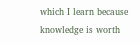which I learn because knowledge is worth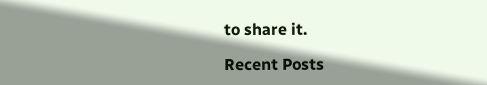to share it.

Recent Posts